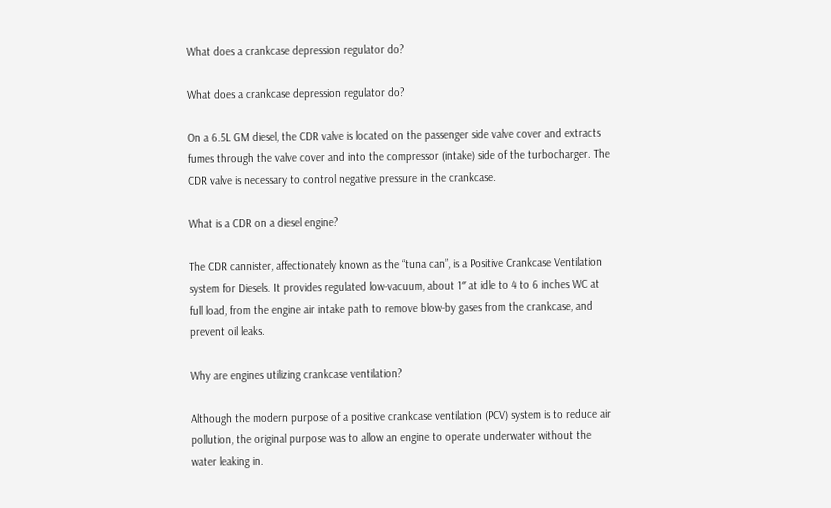What does a crankcase depression regulator do?

What does a crankcase depression regulator do?

On a 6.5L GM diesel, the CDR valve is located on the passenger side valve cover and extracts fumes through the valve cover and into the compressor (intake) side of the turbocharger. The CDR valve is necessary to control negative pressure in the crankcase.

What is a CDR on a diesel engine?

The CDR cannister, affectionately known as the “tuna can”, is a Positive Crankcase Ventilation system for Diesels. It provides regulated low-vacuum, about 1″ at idle to 4 to 6 inches WC at full load, from the engine air intake path to remove blow-by gases from the crankcase, and prevent oil leaks.

Why are engines utilizing crankcase ventilation?

Although the modern purpose of a positive crankcase ventilation (PCV) system is to reduce air pollution, the original purpose was to allow an engine to operate underwater without the water leaking in.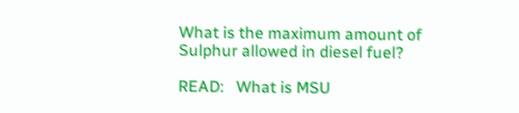What is the maximum amount of Sulphur allowed in diesel fuel?

READ:   What is MSU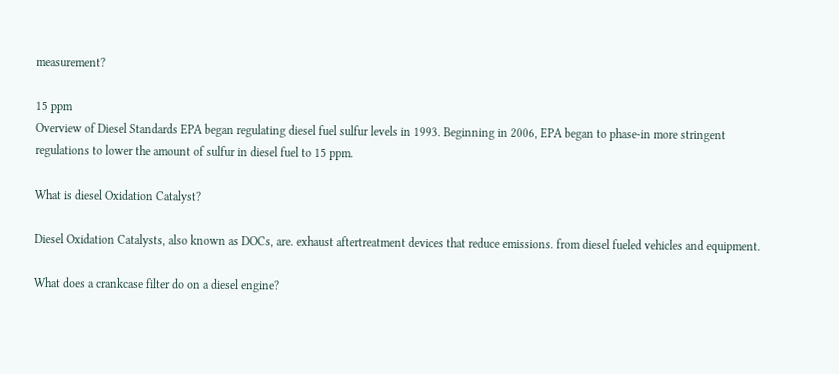measurement?

15 ppm
Overview of Diesel Standards EPA began regulating diesel fuel sulfur levels in 1993. Beginning in 2006, EPA began to phase-in more stringent regulations to lower the amount of sulfur in diesel fuel to 15 ppm.

What is diesel Oxidation Catalyst?

Diesel Oxidation Catalysts, also known as DOCs, are. exhaust aftertreatment devices that reduce emissions. from diesel fueled vehicles and equipment.

What does a crankcase filter do on a diesel engine?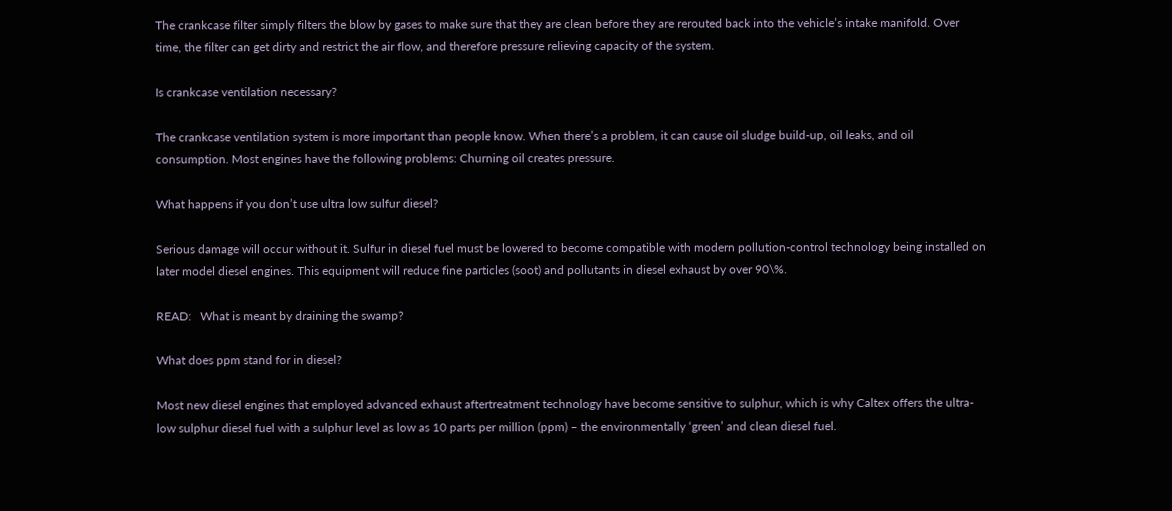The crankcase filter simply filters the blow by gases to make sure that they are clean before they are rerouted back into the vehicle’s intake manifold. Over time, the filter can get dirty and restrict the air flow, and therefore pressure relieving capacity of the system.

Is crankcase ventilation necessary?

The crankcase ventilation system is more important than people know. When there’s a problem, it can cause oil sludge build-up, oil leaks, and oil consumption. Most engines have the following problems: Churning oil creates pressure.

What happens if you don’t use ultra low sulfur diesel?

Serious damage will occur without it. Sulfur in diesel fuel must be lowered to become compatible with modern pollution-control technology being installed on later model diesel engines. This equipment will reduce fine particles (soot) and pollutants in diesel exhaust by over 90\%.

READ:   What is meant by draining the swamp?

What does ppm stand for in diesel?

Most new diesel engines that employed advanced exhaust aftertreatment technology have become sensitive to sulphur, which is why Caltex offers the ultra-low sulphur diesel fuel with a sulphur level as low as 10 parts per million (ppm) – the environmentally ‘green’ and clean diesel fuel.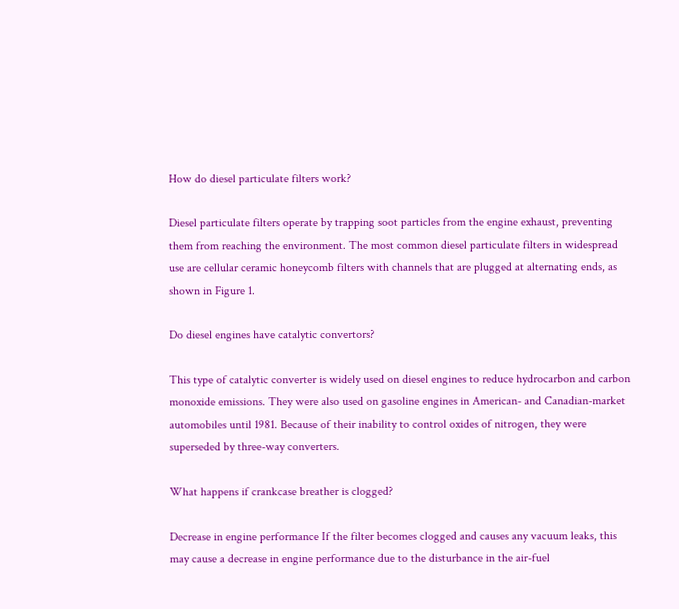How do diesel particulate filters work?

Diesel particulate filters operate by trapping soot particles from the engine exhaust, preventing them from reaching the environment. The most common diesel particulate filters in widespread use are cellular ceramic honeycomb filters with channels that are plugged at alternating ends, as shown in Figure 1.

Do diesel engines have catalytic convertors?

This type of catalytic converter is widely used on diesel engines to reduce hydrocarbon and carbon monoxide emissions. They were also used on gasoline engines in American- and Canadian-market automobiles until 1981. Because of their inability to control oxides of nitrogen, they were superseded by three-way converters.

What happens if crankcase breather is clogged?

Decrease in engine performance If the filter becomes clogged and causes any vacuum leaks, this may cause a decrease in engine performance due to the disturbance in the air-fuel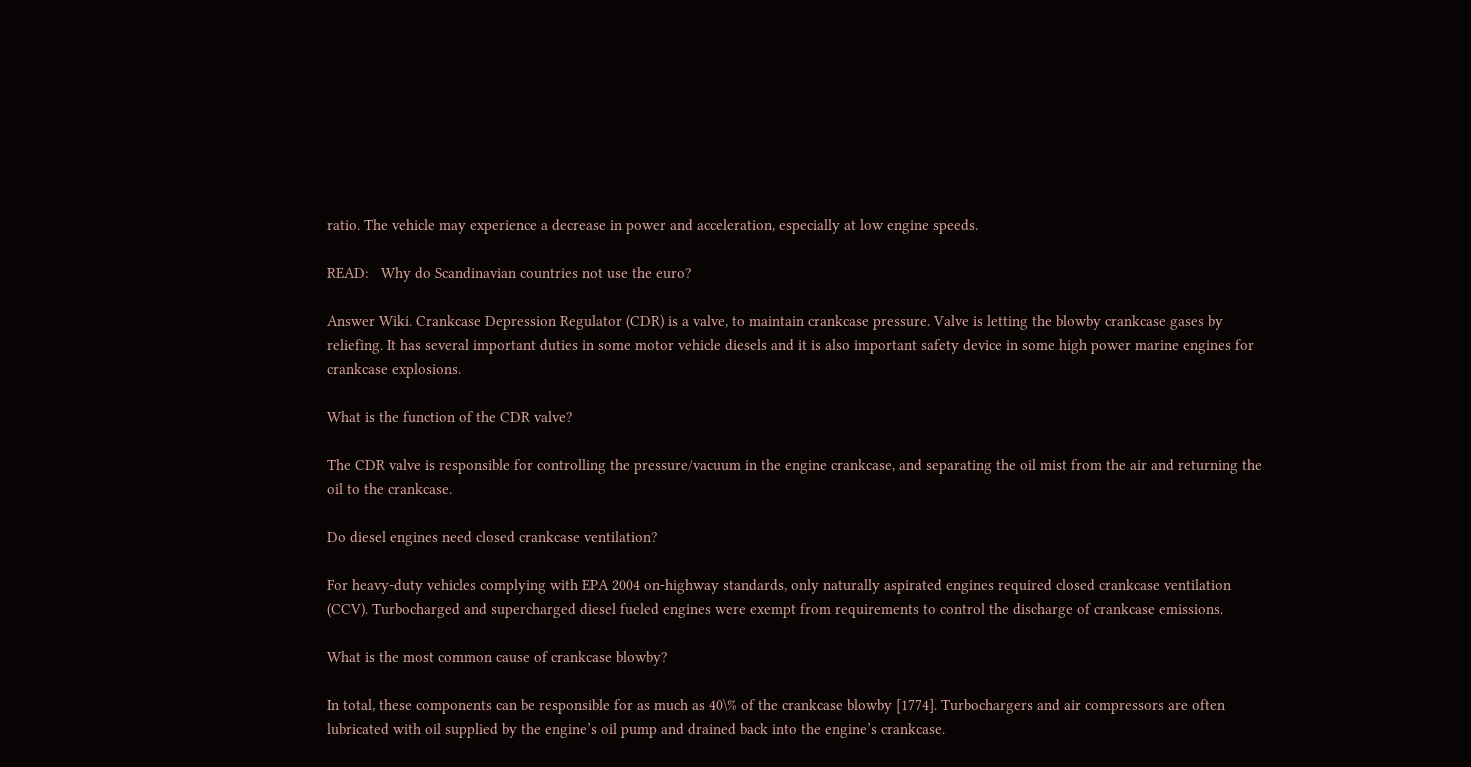ratio. The vehicle may experience a decrease in power and acceleration, especially at low engine speeds.

READ:   Why do Scandinavian countries not use the euro?

Answer Wiki. Crankcase Depression Regulator (CDR) is a valve, to maintain crankcase pressure. Valve is letting the blowby crankcase gases by reliefing. It has several important duties in some motor vehicle diesels and it is also important safety device in some high power marine engines for crankcase explosions.

What is the function of the CDR valve?

The CDR valve is responsible for controlling the pressure/vacuum in the engine crankcase, and separating the oil mist from the air and returning the oil to the crankcase.

Do diesel engines need closed crankcase ventilation?

For heavy-duty vehicles complying with EPA 2004 on-highway standards, only naturally aspirated engines required closed crankcase ventilation (CCV). Turbocharged and supercharged diesel fueled engines were exempt from requirements to control the discharge of crankcase emissions.

What is the most common cause of crankcase blowby?

In total, these components can be responsible for as much as 40\% of the crankcase blowby [1774]. Turbochargers and air compressors are often lubricated with oil supplied by the engine’s oil pump and drained back into the engine’s crankcase.